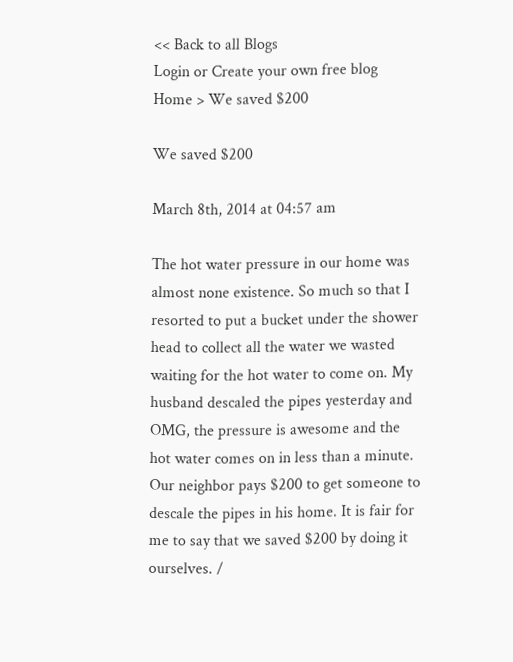<< Back to all Blogs
Login or Create your own free blog
Home > We saved $200

We saved $200

March 8th, 2014 at 04:57 am

The hot water pressure in our home was almost none existence. So much so that I resorted to put a bucket under the shower head to collect all the water we wasted waiting for the hot water to come on. My husband descaled the pipes yesterday and OMG, the pressure is awesome and the hot water comes on in less than a minute. Our neighbor pays $200 to get someone to descale the pipes in his home. It is fair for me to say that we saved $200 by doing it ourselves. /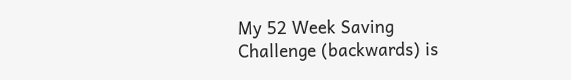My 52 Week Saving Challenge (backwards) is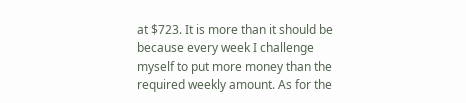at $723. It is more than it should be because every week I challenge myself to put more money than the required weekly amount. As for the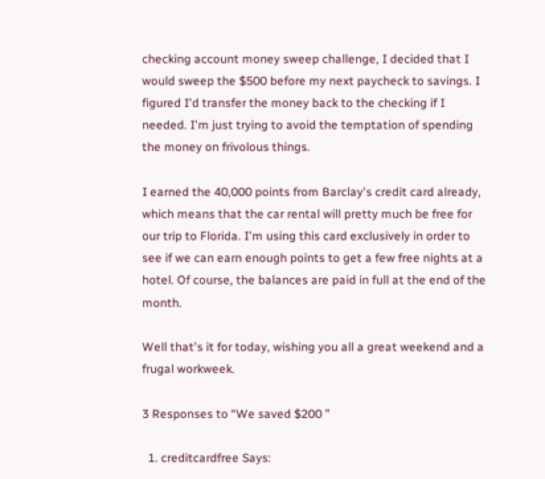checking account money sweep challenge, I decided that I would sweep the $500 before my next paycheck to savings. I figured I'd transfer the money back to the checking if I needed. I'm just trying to avoid the temptation of spending the money on frivolous things.

I earned the 40,000 points from Barclay's credit card already, which means that the car rental will pretty much be free for our trip to Florida. I'm using this card exclusively in order to see if we can earn enough points to get a few free nights at a hotel. Of course, the balances are paid in full at the end of the month.

Well that's it for today, wishing you all a great weekend and a frugal workweek.

3 Responses to “We saved $200 ”

  1. creditcardfree Says: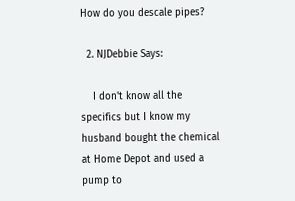How do you descale pipes?

  2. NJDebbie Says:

    I don't know all the specifics but I know my husband bought the chemical at Home Depot and used a pump to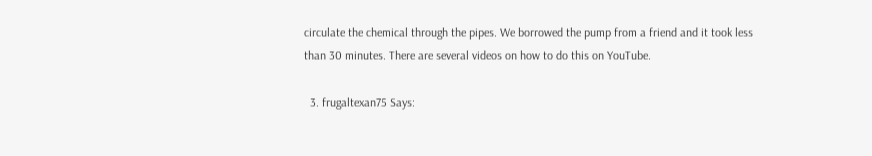circulate the chemical through the pipes. We borrowed the pump from a friend and it took less than 30 minutes. There are several videos on how to do this on YouTube.

  3. frugaltexan75 Says: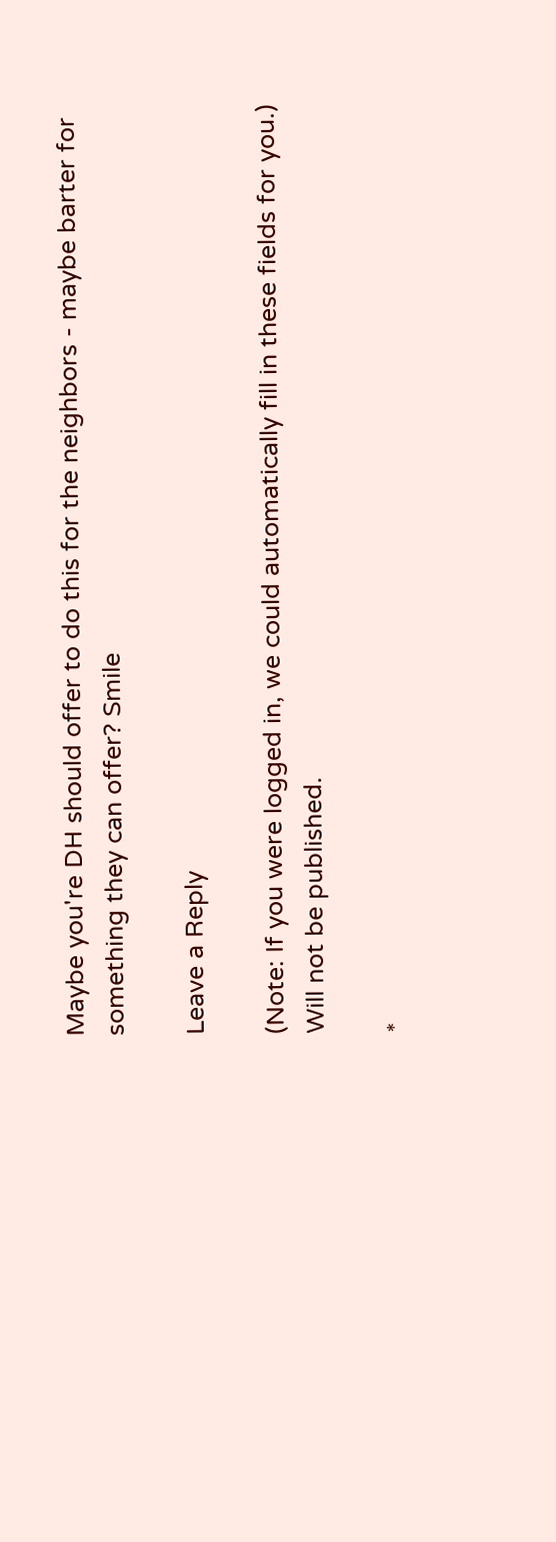Maybe you're DH should offer to do this for the neighbors - maybe barter for something they can offer? Smile

Leave a Reply

(Note: If you were logged in, we could automatically fill in these fields for you.)
Will not be published.

*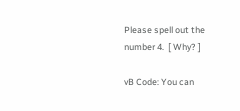Please spell out the number 4.  [ Why? ]

vB Code: You can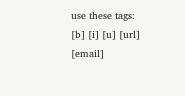use these tags: [b] [i] [u] [url] [email]